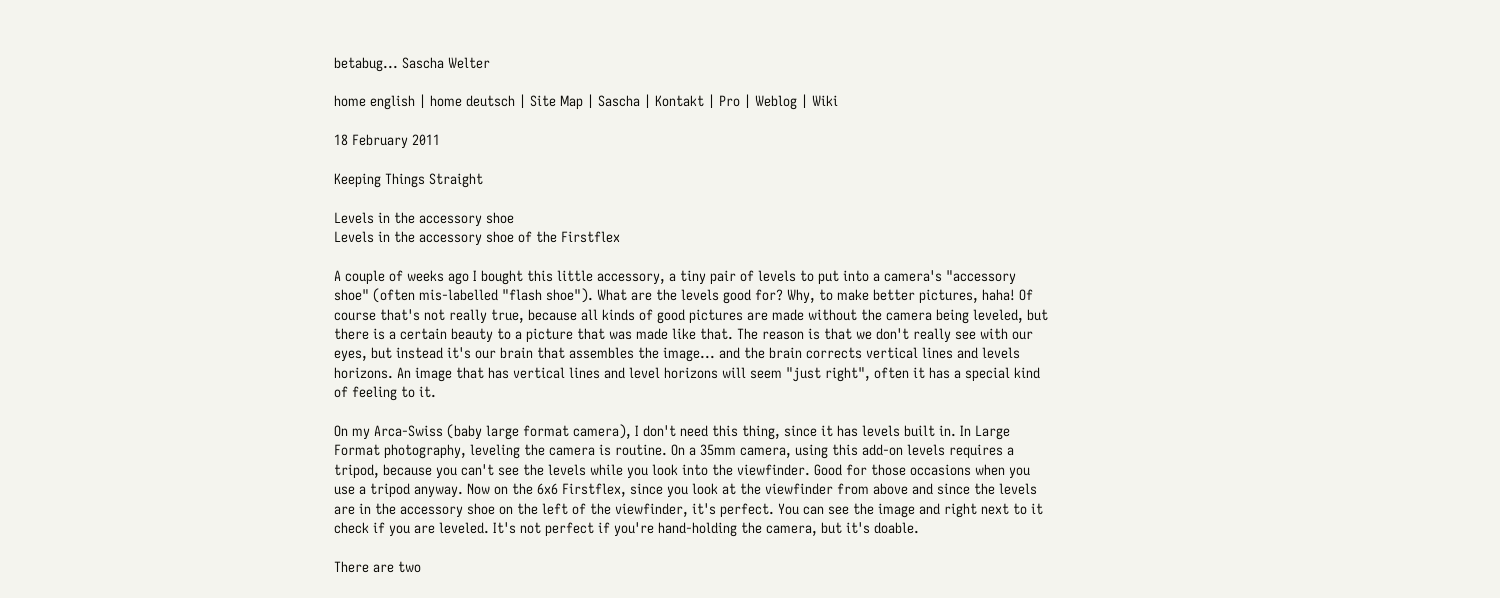betabug... Sascha Welter

home english | home deutsch | Site Map | Sascha | Kontakt | Pro | Weblog | Wiki

18 February 2011

Keeping Things Straight

Levels in the accessory shoe
Levels in the accessory shoe of the Firstflex

A couple of weeks ago I bought this little accessory, a tiny pair of levels to put into a camera's "accessory shoe" (often mis-labelled "flash shoe"). What are the levels good for? Why, to make better pictures, haha! Of course that's not really true, because all kinds of good pictures are made without the camera being leveled, but there is a certain beauty to a picture that was made like that. The reason is that we don't really see with our eyes, but instead it's our brain that assembles the image... and the brain corrects vertical lines and levels horizons. An image that has vertical lines and level horizons will seem "just right", often it has a special kind of feeling to it.

On my Arca-Swiss (baby large format camera), I don't need this thing, since it has levels built in. In Large Format photography, leveling the camera is routine. On a 35mm camera, using this add-on levels requires a tripod, because you can't see the levels while you look into the viewfinder. Good for those occasions when you use a tripod anyway. Now on the 6x6 Firstflex, since you look at the viewfinder from above and since the levels are in the accessory shoe on the left of the viewfinder, it's perfect. You can see the image and right next to it check if you are leveled. It's not perfect if you're hand-holding the camera, but it's doable.

There are two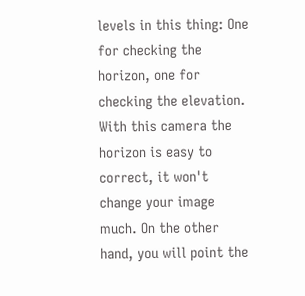levels in this thing: One for checking the horizon, one for checking the elevation. With this camera the horizon is easy to correct, it won't change your image much. On the other hand, you will point the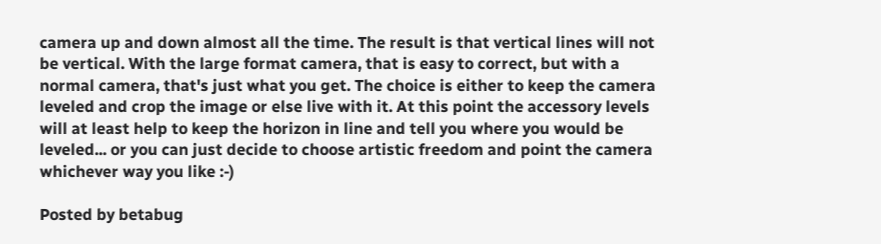camera up and down almost all the time. The result is that vertical lines will not be vertical. With the large format camera, that is easy to correct, but with a normal camera, that's just what you get. The choice is either to keep the camera leveled and crop the image or else live with it. At this point the accessory levels will at least help to keep the horizon in line and tell you where you would be leveled... or you can just decide to choose artistic freedom and point the camera whichever way you like :-)

Posted by betabug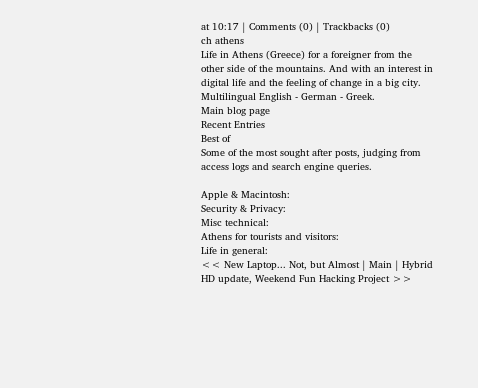at 10:17 | Comments (0) | Trackbacks (0)
ch athens
Life in Athens (Greece) for a foreigner from the other side of the mountains. And with an interest in digital life and the feeling of change in a big city. Multilingual English - German - Greek.
Main blog page
Recent Entries
Best of
Some of the most sought after posts, judging from access logs and search engine queries.

Apple & Macintosh:
Security & Privacy:
Misc technical:
Athens for tourists and visitors:
Life in general:
<< New Laptop... Not, but Almost | Main | Hybrid HD update, Weekend Fun Hacking Project >>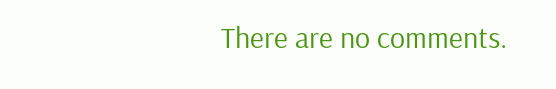There are no comments.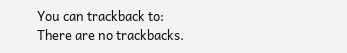You can trackback to:
There are no trackbacks.